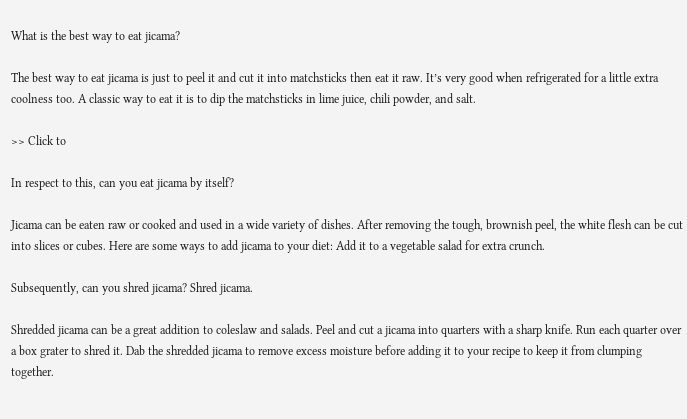What is the best way to eat jicama?

The best way to eat jicama is just to peel it and cut it into matchsticks then eat it raw. It’s very good when refrigerated for a little extra coolness too. A classic way to eat it is to dip the matchsticks in lime juice, chili powder, and salt.

>> Click to

In respect to this, can you eat jicama by itself?

Jicama can be eaten raw or cooked and used in a wide variety of dishes. After removing the tough, brownish peel, the white flesh can be cut into slices or cubes. Here are some ways to add jicama to your diet: Add it to a vegetable salad for extra crunch.

Subsequently, can you shred jicama? Shred jicama.

Shredded jicama can be a great addition to coleslaw and salads. Peel and cut a jicama into quarters with a sharp knife. Run each quarter over a box grater to shred it. Dab the shredded jicama to remove excess moisture before adding it to your recipe to keep it from clumping together.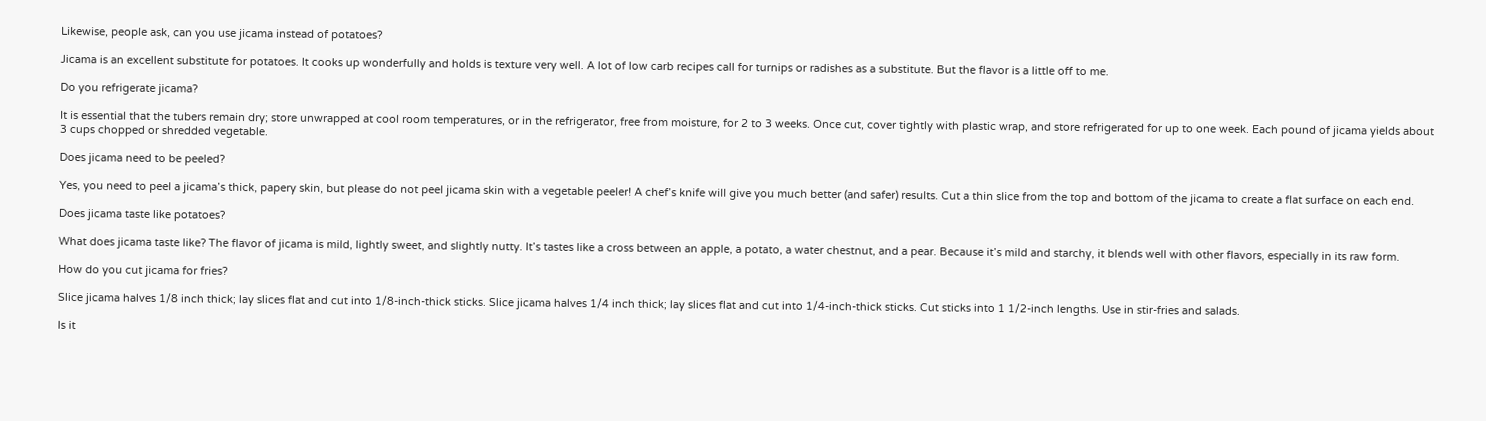Likewise, people ask, can you use jicama instead of potatoes?

Jicama is an excellent substitute for potatoes. It cooks up wonderfully and holds is texture very well. A lot of low carb recipes call for turnips or radishes as a substitute. But the flavor is a little off to me.

Do you refrigerate jicama?

It is essential that the tubers remain dry; store unwrapped at cool room temperatures, or in the refrigerator, free from moisture, for 2 to 3 weeks. Once cut, cover tightly with plastic wrap, and store refrigerated for up to one week. Each pound of jicama yields about 3 cups chopped or shredded vegetable.

Does jicama need to be peeled?

Yes, you need to peel a jicama’s thick, papery skin, but please do not peel jicama skin with a vegetable peeler! A chef’s knife will give you much better (and safer) results. Cut a thin slice from the top and bottom of the jicama to create a flat surface on each end.

Does jicama taste like potatoes?

What does jicama taste like? The flavor of jicama is mild, lightly sweet, and slightly nutty. It’s tastes like a cross between an apple, a potato, a water chestnut, and a pear. Because it’s mild and starchy, it blends well with other flavors, especially in its raw form.

How do you cut jicama for fries?

Slice jicama halves 1/8 inch thick; lay slices flat and cut into 1/8-inch-thick sticks. Slice jicama halves 1/4 inch thick; lay slices flat and cut into 1/4-inch-thick sticks. Cut sticks into 1 1/2-inch lengths. Use in stir-fries and salads.

Is it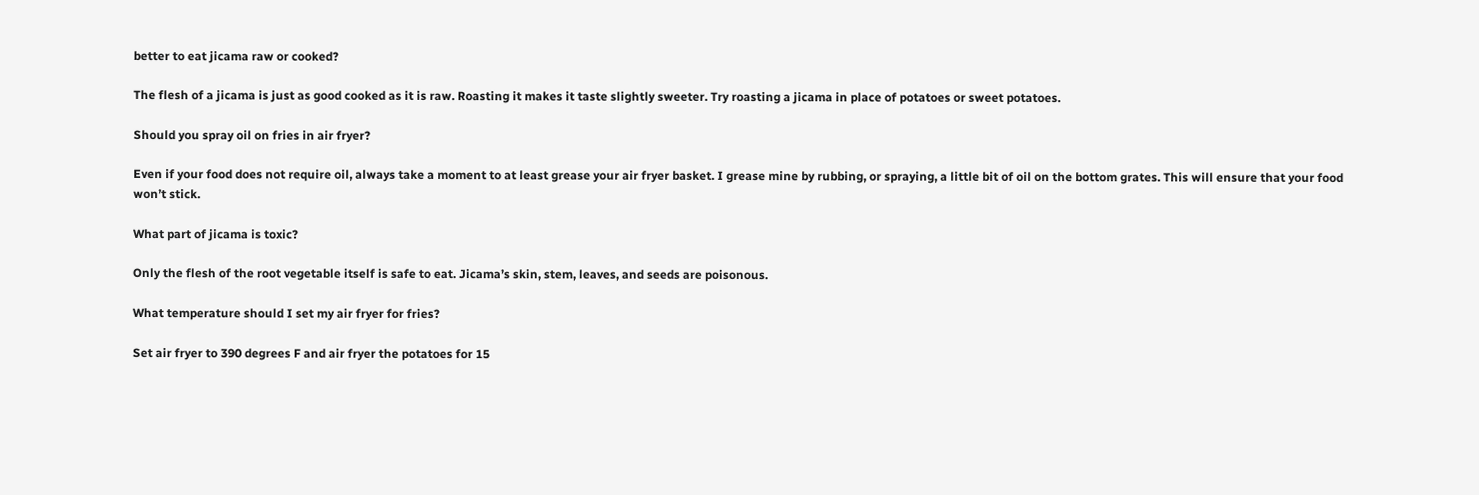better to eat jicama raw or cooked?

The flesh of a jicama is just as good cooked as it is raw. Roasting it makes it taste slightly sweeter. Try roasting a jicama in place of potatoes or sweet potatoes.

Should you spray oil on fries in air fryer?

Even if your food does not require oil, always take a moment to at least grease your air fryer basket. I grease mine by rubbing, or spraying, a little bit of oil on the bottom grates. This will ensure that your food won’t stick.

What part of jicama is toxic?

Only the flesh of the root vegetable itself is safe to eat. Jicama’s skin, stem, leaves, and seeds are poisonous.

What temperature should I set my air fryer for fries?

Set air fryer to 390 degrees F and air fryer the potatoes for 15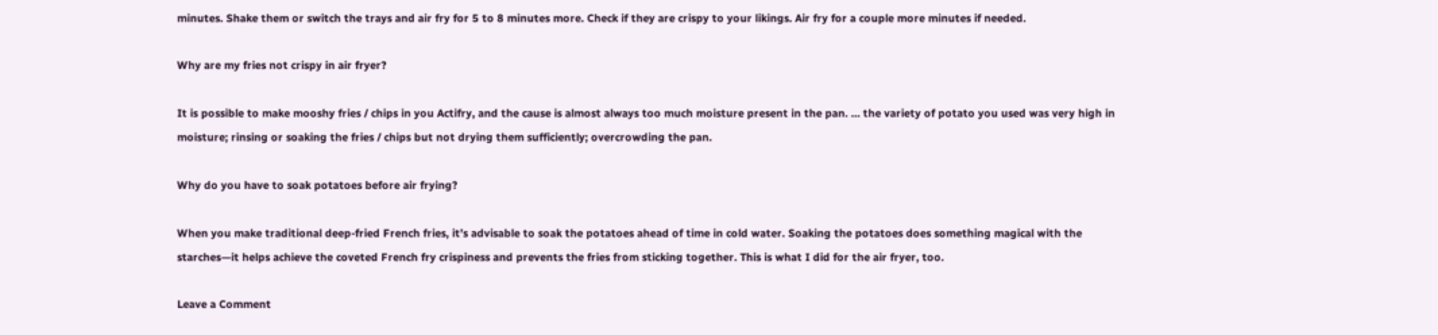minutes. Shake them or switch the trays and air fry for 5 to 8 minutes more. Check if they are crispy to your likings. Air fry for a couple more minutes if needed.

Why are my fries not crispy in air fryer?

It is possible to make mooshy fries / chips in you Actifry, and the cause is almost always too much moisture present in the pan. … the variety of potato you used was very high in moisture; rinsing or soaking the fries / chips but not drying them sufficiently; overcrowding the pan.

Why do you have to soak potatoes before air frying?

When you make traditional deep-fried French fries, it’s advisable to soak the potatoes ahead of time in cold water. Soaking the potatoes does something magical with the starches—it helps achieve the coveted French fry crispiness and prevents the fries from sticking together. This is what I did for the air fryer, too.

Leave a Comment